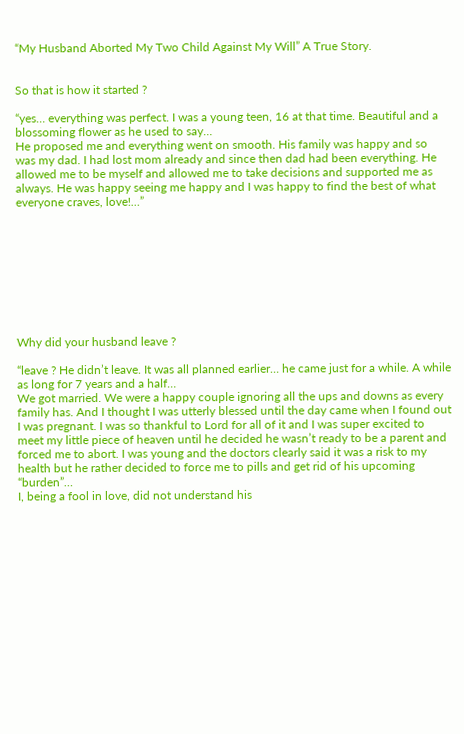“My Husband Aborted My Two Child Against My Will” A True Story.


So that is how it started ?

“yes… everything was perfect. I was a young teen, 16 at that time. Beautiful and a blossoming flower as he used to say…
He proposed me and everything went on smooth. His family was happy and so was my dad. I had lost mom already and since then dad had been everything. He allowed me to be myself and allowed me to take decisions and supported me as always. He was happy seeing me happy and I was happy to find the best of what everyone craves, love!…”









Why did your husband leave ?

“leave ? He didn’t leave. It was all planned earlier… he came just for a while. A while as long for 7 years and a half…
We got married. We were a happy couple ignoring all the ups and downs as every family has. And I thought I was utterly blessed until the day came when I found out I was pregnant. I was so thankful to Lord for all of it and I was super excited to meet my little piece of heaven until he decided he wasn’t ready to be a parent and forced me to abort. I was young and the doctors clearly said it was a risk to my health but he rather decided to force me to pills and get rid of his upcoming “burden”…
I, being a fool in love, did not understand his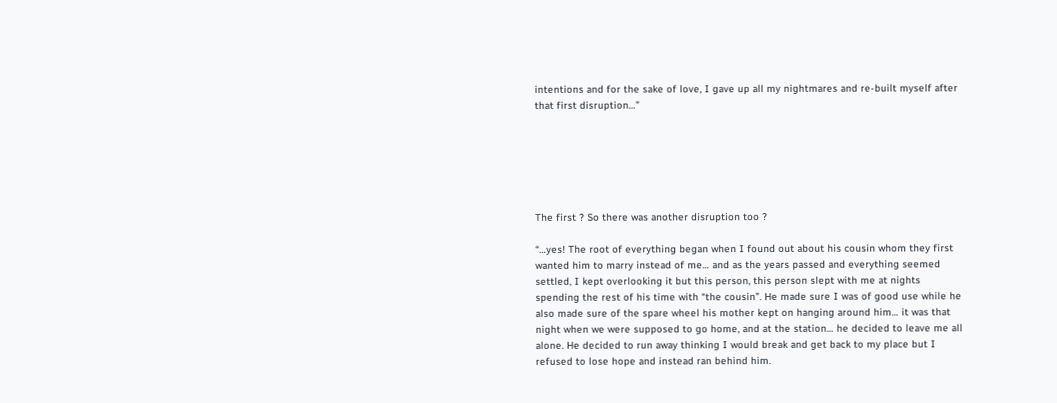intentions and for the sake of love, I gave up all my nightmares and re-built myself after that first disruption…”






The first ? So there was another disruption too ?

“…yes! The root of everything began when I found out about his cousin whom they first wanted him to marry instead of me… and as the years passed and everything seemed settled, I kept overlooking it but this person, this person slept with me at nights spending the rest of his time with “the cousin”. He made sure I was of good use while he also made sure of the spare wheel his mother kept on hanging around him… it was that night when we were supposed to go home, and at the station… he decided to leave me all alone. He decided to run away thinking I would break and get back to my place but I refused to lose hope and instead ran behind him.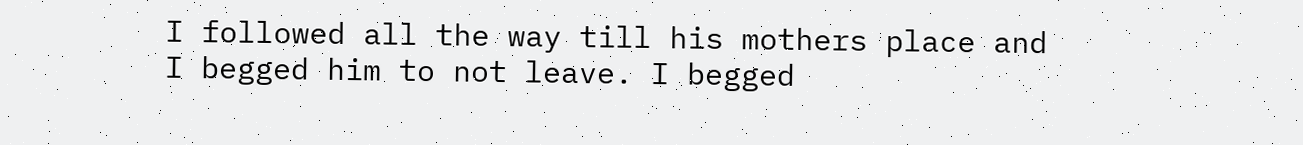I followed all the way till his mothers place and I begged him to not leave. I begged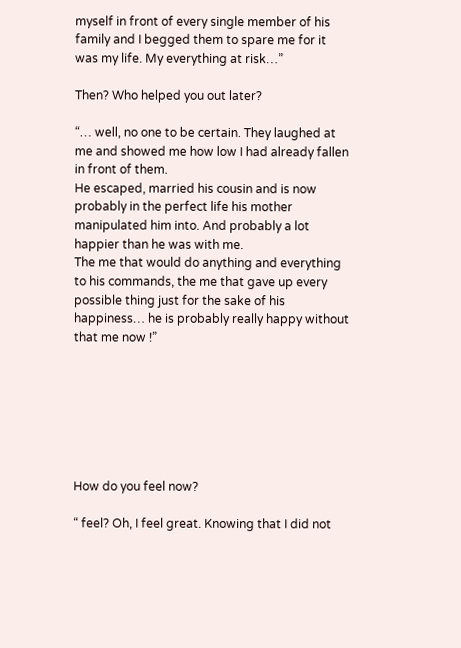myself in front of every single member of his family and I begged them to spare me for it was my life. My everything at risk…”

Then? Who helped you out later?

“… well, no one to be certain. They laughed at me and showed me how low I had already fallen in front of them.
He escaped, married his cousin and is now probably in the perfect life his mother manipulated him into. And probably a lot happier than he was with me.
The me that would do anything and everything to his commands, the me that gave up every possible thing just for the sake of his happiness… he is probably really happy without that me now !”







How do you feel now?

“ feel? Oh, I feel great. Knowing that I did not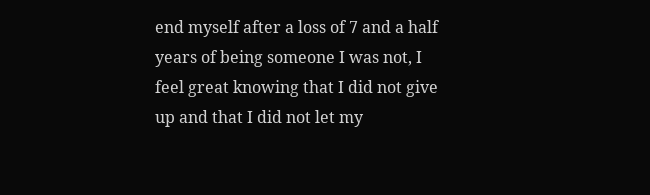end myself after a loss of 7 and a half years of being someone I was not, I feel great knowing that I did not give up and that I did not let my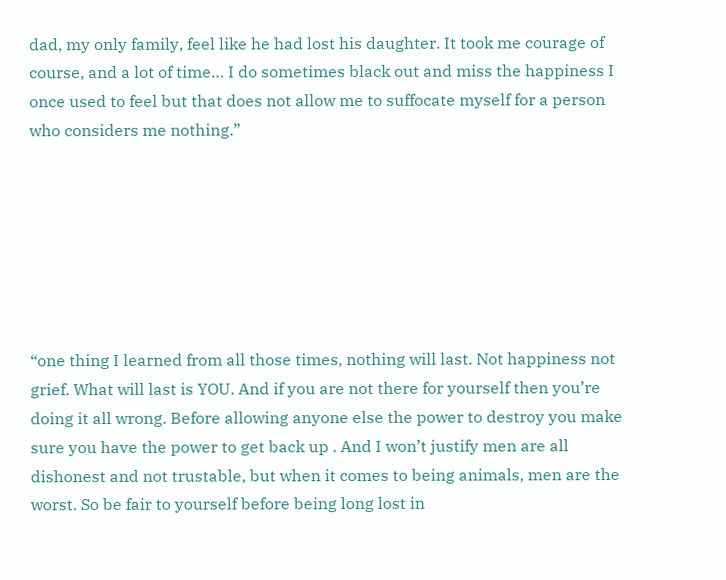dad, my only family, feel like he had lost his daughter. It took me courage of course, and a lot of time… I do sometimes black out and miss the happiness I once used to feel but that does not allow me to suffocate myself for a person who considers me nothing.”







“one thing I learned from all those times, nothing will last. Not happiness not grief. What will last is YOU. And if you are not there for yourself then you’re doing it all wrong. Before allowing anyone else the power to destroy you make sure you have the power to get back up . And I won’t justify men are all dishonest and not trustable, but when it comes to being animals, men are the worst. So be fair to yourself before being long lost in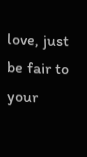love, just be fair to your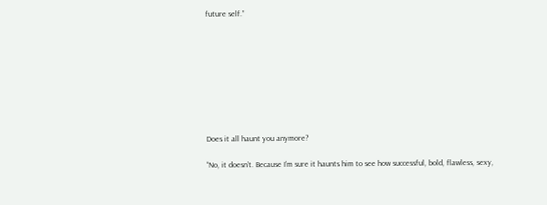future self.”









Does it all haunt you anymore?

“No, it doesn’t. Because I’m sure it haunts him to see how successful, bold, flawless, sexy,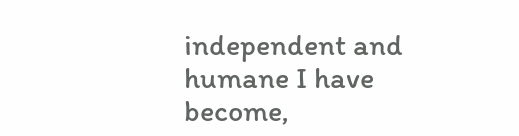independent and humane I have become,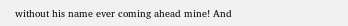without his name ever coming ahead mine! And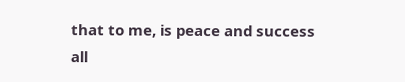that to me, is peace and success all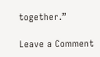together.”

Leave a Comment